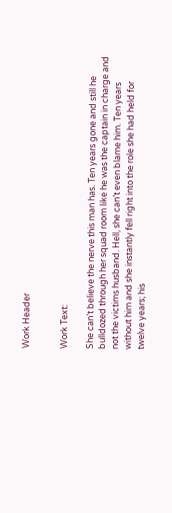Work Header


Work Text:

She can’t believe the nerve this man has. Ten years gone and still he bulldozed through her squad room like he was the captain in charge and not the victims husband. Hell, she can’t even blame him. Ten years without him and she instantly fell right into the role she had held for twelve years; his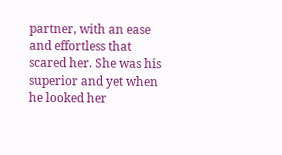partner, with an ease and effortless that scared her. She was his superior and yet when he looked her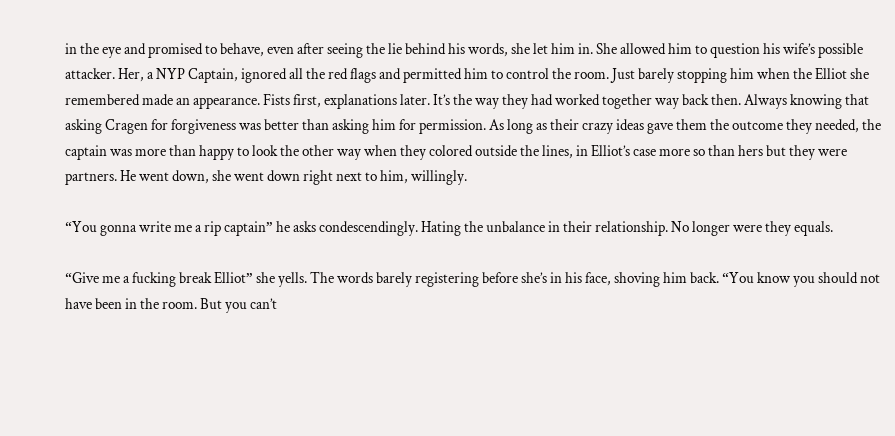in the eye and promised to behave, even after seeing the lie behind his words, she let him in. She allowed him to question his wife’s possible attacker. Her, a NYP Captain, ignored all the red flags and permitted him to control the room. Just barely stopping him when the Elliot she remembered made an appearance. Fists first, explanations later. It’s the way they had worked together way back then. Always knowing that asking Cragen for forgiveness was better than asking him for permission. As long as their crazy ideas gave them the outcome they needed, the captain was more than happy to look the other way when they colored outside the lines, in Elliot’s case more so than hers but they were partners. He went down, she went down right next to him, willingly.

“You gonna write me a rip captain” he asks condescendingly. Hating the unbalance in their relationship. No longer were they equals.

“Give me a fucking break Elliot” she yells. The words barely registering before she’s in his face, shoving him back. “You know you should not have been in the room. But you can’t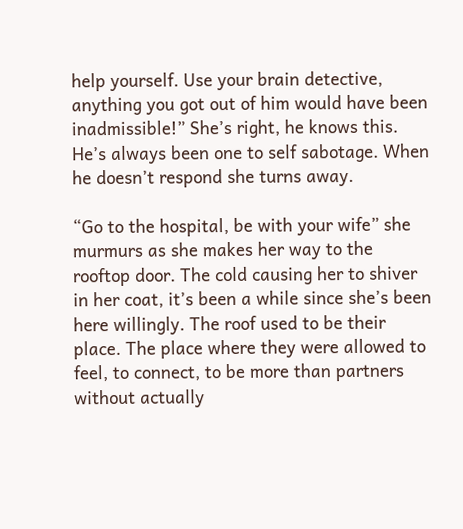help yourself. Use your brain detective, anything you got out of him would have been inadmissible!” She’s right, he knows this. He’s always been one to self sabotage. When he doesn’t respond she turns away.

“Go to the hospital, be with your wife” she murmurs as she makes her way to the rooftop door. The cold causing her to shiver in her coat, it’s been a while since she’s been here willingly. The roof used to be their place. The place where they were allowed to feel, to connect, to be more than partners without actually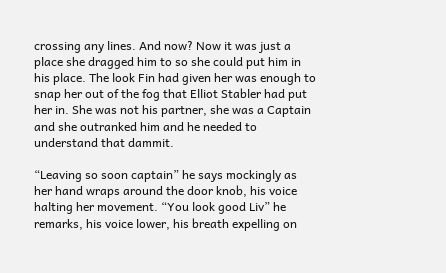crossing any lines. And now? Now it was just a place she dragged him to so she could put him in his place. The look Fin had given her was enough to snap her out of the fog that Elliot Stabler had put her in. She was not his partner, she was a Captain and she outranked him and he needed to understand that dammit.

“Leaving so soon captain” he says mockingly as her hand wraps around the door knob, his voice halting her movement. “You look good Liv” he remarks, his voice lower, his breath expelling on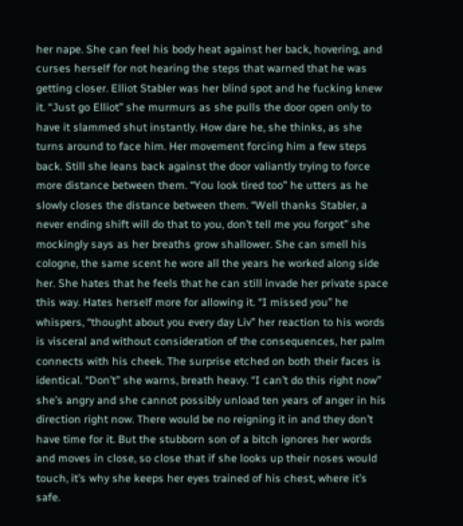her nape. She can feel his body heat against her back, hovering, and curses herself for not hearing the steps that warned that he was getting closer. Elliot Stabler was her blind spot and he fucking knew it. “Just go Elliot” she murmurs as she pulls the door open only to have it slammed shut instantly. How dare he, she thinks, as she turns around to face him. Her movement forcing him a few steps back. Still she leans back against the door valiantly trying to force more distance between them. “You look tired too” he utters as he slowly closes the distance between them. “Well thanks Stabler, a never ending shift will do that to you, don’t tell me you forgot” she mockingly says as her breaths grow shallower. She can smell his cologne, the same scent he wore all the years he worked along side her. She hates that he feels that he can still invade her private space this way. Hates herself more for allowing it. “I missed you” he whispers, “thought about you every day Liv” her reaction to his words is visceral and without consideration of the consequences, her palm connects with his cheek. The surprise etched on both their faces is identical. “Don’t” she warns, breath heavy. “I can’t do this right now” she’s angry and she cannot possibly unload ten years of anger in his direction right now. There would be no reigning it in and they don’t have time for it. But the stubborn son of a bitch ignores her words and moves in close, so close that if she looks up their noses would touch, it’s why she keeps her eyes trained of his chest, where it’s safe.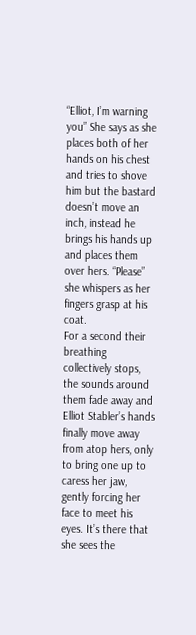“Elliot, I’m warning you” She says as she places both of her hands on his chest and tries to shove him but the bastard doesn’t move an inch, instead he brings his hands up and places them over hers. “Please” she whispers as her fingers grasp at his coat.
For a second their breathing collectively stops, the sounds around them fade away and Elliot Stabler’s hands finally move away from atop hers, only to bring one up to caress her jaw, gently forcing her face to meet his eyes. It’s there that she sees the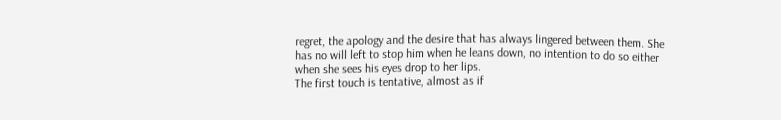regret, the apology and the desire that has always lingered between them. She has no will left to stop him when he leans down, no intention to do so either when she sees his eyes drop to her lips.
The first touch is tentative, almost as if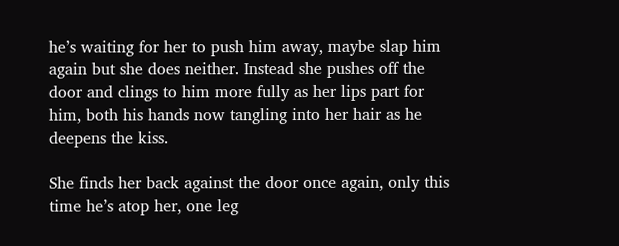he’s waiting for her to push him away, maybe slap him again but she does neither. Instead she pushes off the door and clings to him more fully as her lips part for him, both his hands now tangling into her hair as he deepens the kiss.

She finds her back against the door once again, only this time he’s atop her, one leg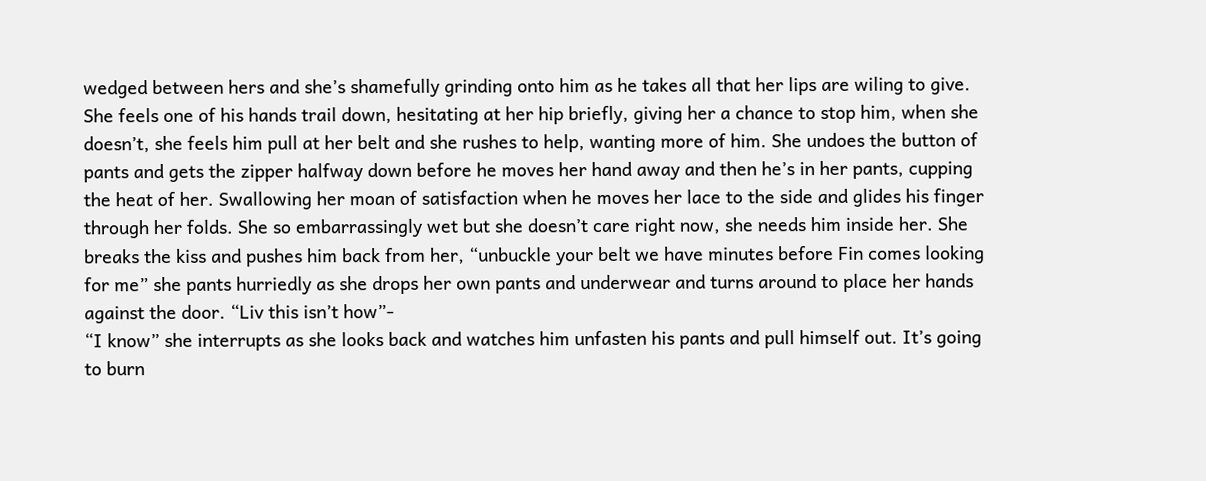wedged between hers and she’s shamefully grinding onto him as he takes all that her lips are wiling to give. She feels one of his hands trail down, hesitating at her hip briefly, giving her a chance to stop him, when she doesn’t, she feels him pull at her belt and she rushes to help, wanting more of him. She undoes the button of pants and gets the zipper halfway down before he moves her hand away and then he’s in her pants, cupping the heat of her. Swallowing her moan of satisfaction when he moves her lace to the side and glides his finger through her folds. She so embarrassingly wet but she doesn’t care right now, she needs him inside her. She breaks the kiss and pushes him back from her, “unbuckle your belt we have minutes before Fin comes looking for me” she pants hurriedly as she drops her own pants and underwear and turns around to place her hands against the door. “Liv this isn’t how”-
“I know” she interrupts as she looks back and watches him unfasten his pants and pull himself out. It’s going to burn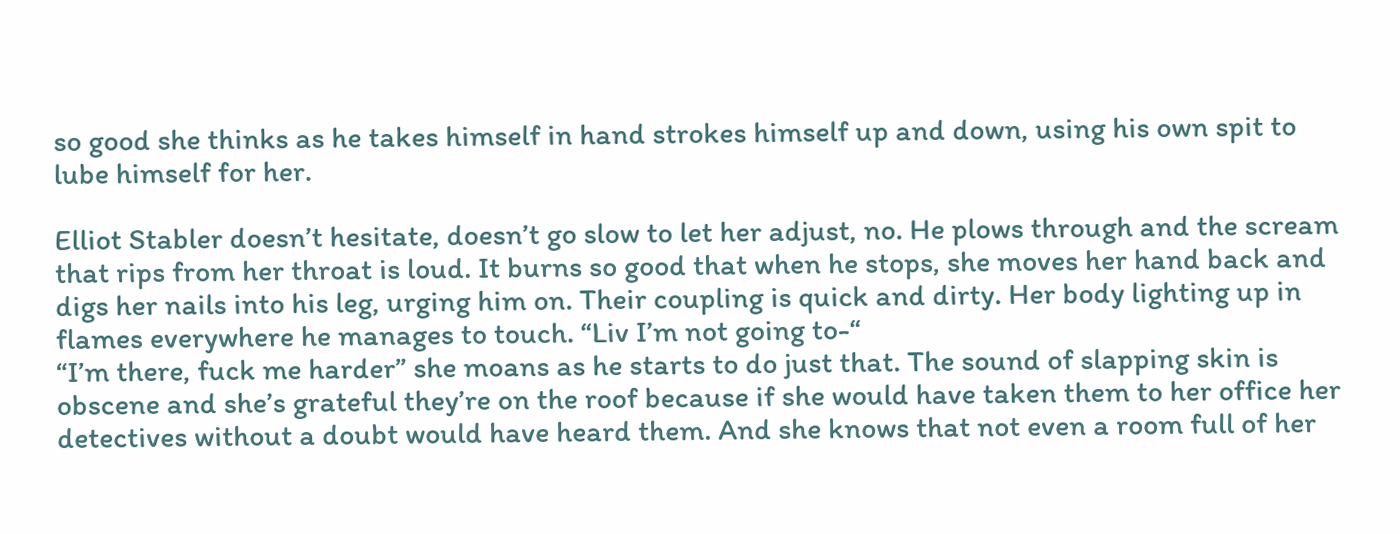so good she thinks as he takes himself in hand strokes himself up and down, using his own spit to lube himself for her.

Elliot Stabler doesn’t hesitate, doesn’t go slow to let her adjust, no. He plows through and the scream that rips from her throat is loud. It burns so good that when he stops, she moves her hand back and digs her nails into his leg, urging him on. Their coupling is quick and dirty. Her body lighting up in flames everywhere he manages to touch. “Liv I’m not going to-“
“I’m there, fuck me harder” she moans as he starts to do just that. The sound of slapping skin is obscene and she’s grateful they’re on the roof because if she would have taken them to her office her detectives without a doubt would have heard them. And she knows that not even a room full of her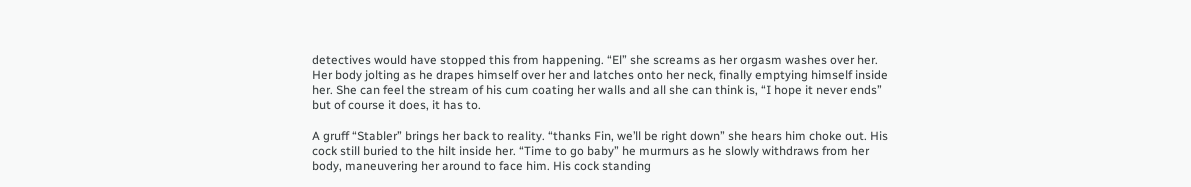detectives would have stopped this from happening. “El” she screams as her orgasm washes over her. Her body jolting as he drapes himself over her and latches onto her neck, finally emptying himself inside her. She can feel the stream of his cum coating her walls and all she can think is, “I hope it never ends” but of course it does, it has to.

A gruff “Stabler” brings her back to reality. “thanks Fin, we’ll be right down” she hears him choke out. His cock still buried to the hilt inside her. “Time to go baby” he murmurs as he slowly withdraws from her body, maneuvering her around to face him. His cock standing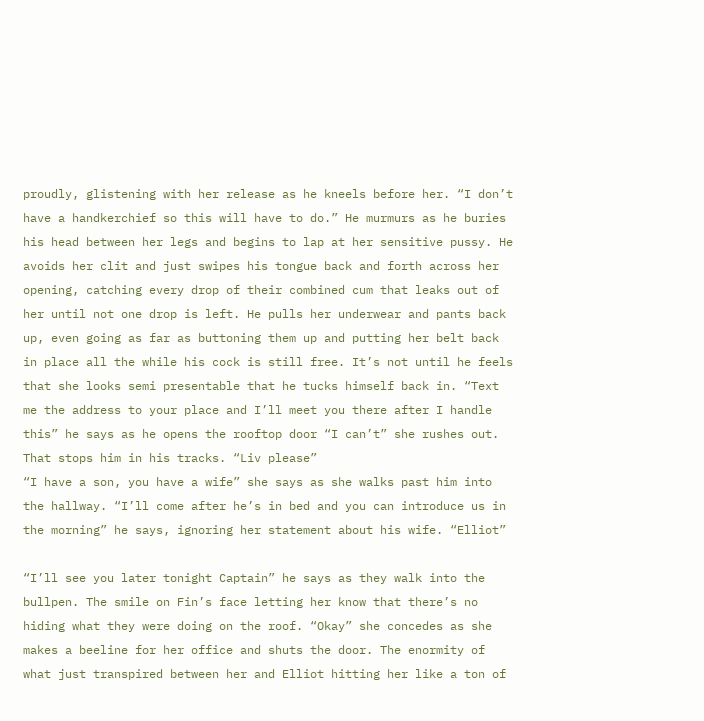proudly, glistening with her release as he kneels before her. “I don’t have a handkerchief so this will have to do.” He murmurs as he buries his head between her legs and begins to lap at her sensitive pussy. He avoids her clit and just swipes his tongue back and forth across her opening, catching every drop of their combined cum that leaks out of her until not one drop is left. He pulls her underwear and pants back up, even going as far as buttoning them up and putting her belt back in place all the while his cock is still free. It’s not until he feels that she looks semi presentable that he tucks himself back in. “Text me the address to your place and I’ll meet you there after I handle this” he says as he opens the rooftop door “I can’t” she rushes out. That stops him in his tracks. “Liv please”
“I have a son, you have a wife” she says as she walks past him into the hallway. “I’ll come after he’s in bed and you can introduce us in the morning” he says, ignoring her statement about his wife. “Elliot”

“I’ll see you later tonight Captain” he says as they walk into the bullpen. The smile on Fin’s face letting her know that there’s no hiding what they were doing on the roof. “Okay” she concedes as she makes a beeline for her office and shuts the door. The enormity of what just transpired between her and Elliot hitting her like a ton of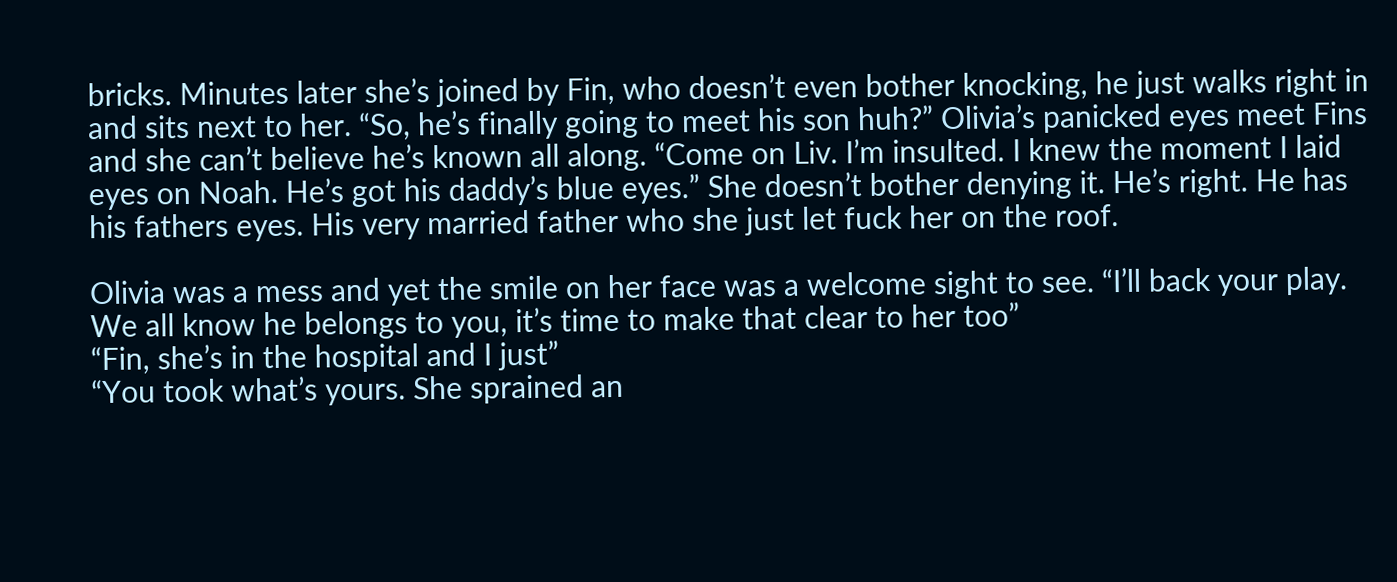bricks. Minutes later she’s joined by Fin, who doesn’t even bother knocking, he just walks right in and sits next to her. “So, he’s finally going to meet his son huh?” Olivia’s panicked eyes meet Fins and she can’t believe he’s known all along. “Come on Liv. I’m insulted. I knew the moment I laid eyes on Noah. He’s got his daddy’s blue eyes.” She doesn’t bother denying it. He’s right. He has his fathers eyes. His very married father who she just let fuck her on the roof.

Olivia was a mess and yet the smile on her face was a welcome sight to see. “I’ll back your play. We all know he belongs to you, it’s time to make that clear to her too”
“Fin, she’s in the hospital and I just”
“You took what’s yours. She sprained an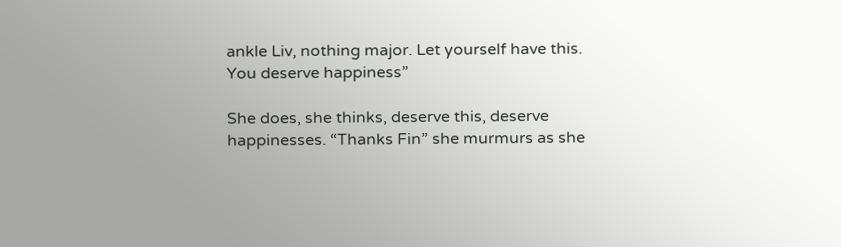ankle Liv, nothing major. Let yourself have this. You deserve happiness”

She does, she thinks, deserve this, deserve happinesses. “Thanks Fin” she murmurs as she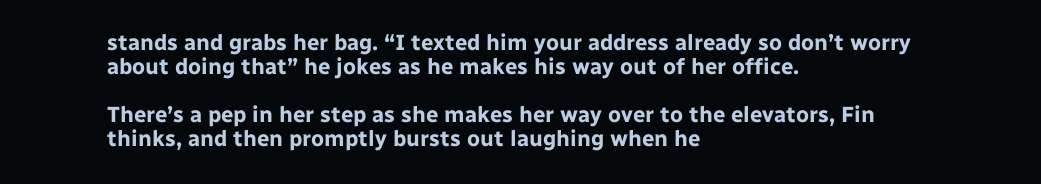stands and grabs her bag. “I texted him your address already so don’t worry about doing that” he jokes as he makes his way out of her office.

There’s a pep in her step as she makes her way over to the elevators, Fin thinks, and then promptly bursts out laughing when he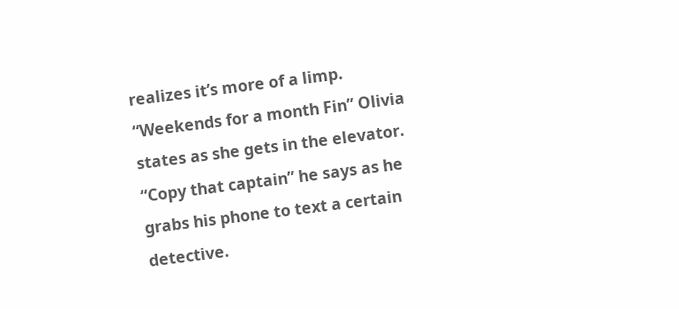realizes it’s more of a limp.
“Weekends for a month Fin” Olivia states as she gets in the elevator. “Copy that captain” he says as he grabs his phone to text a certain detective.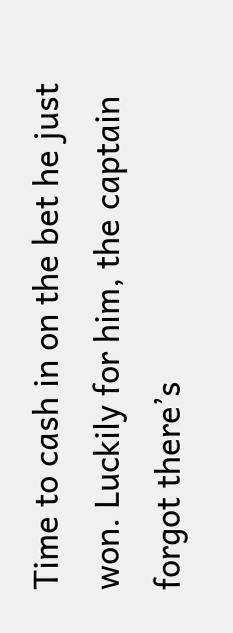Time to cash in on the bet he just won. Luckily for him, the captain forgot there’s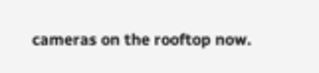cameras on the rooftop now.